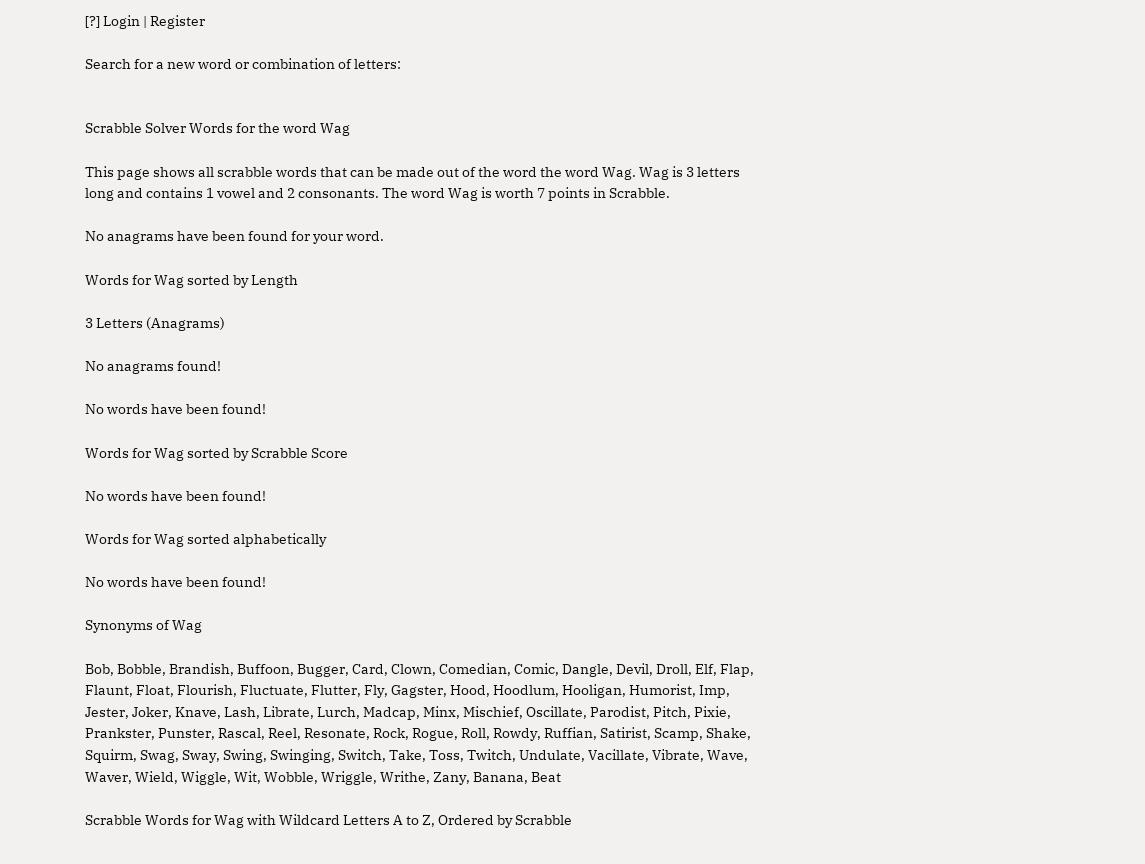[?] Login | Register

Search for a new word or combination of letters:


Scrabble Solver Words for the word Wag

This page shows all scrabble words that can be made out of the word the word Wag. Wag is 3 letters long and contains 1 vowel and 2 consonants. The word Wag is worth 7 points in Scrabble.

No anagrams have been found for your word.

Words for Wag sorted by Length

3 Letters (Anagrams)

No anagrams found!

No words have been found!

Words for Wag sorted by Scrabble Score

No words have been found!

Words for Wag sorted alphabetically

No words have been found!

Synonyms of Wag

Bob, Bobble, Brandish, Buffoon, Bugger, Card, Clown, Comedian, Comic, Dangle, Devil, Droll, Elf, Flap, Flaunt, Float, Flourish, Fluctuate, Flutter, Fly, Gagster, Hood, Hoodlum, Hooligan, Humorist, Imp, Jester, Joker, Knave, Lash, Librate, Lurch, Madcap, Minx, Mischief, Oscillate, Parodist, Pitch, Pixie, Prankster, Punster, Rascal, Reel, Resonate, Rock, Rogue, Roll, Rowdy, Ruffian, Satirist, Scamp, Shake, Squirm, Swag, Sway, Swing, Swinging, Switch, Take, Toss, Twitch, Undulate, Vacillate, Vibrate, Wave, Waver, Wield, Wiggle, Wit, Wobble, Wriggle, Writhe, Zany, Banana, Beat

Scrabble Words for Wag with Wildcard Letters A to Z, Ordered by Scrabble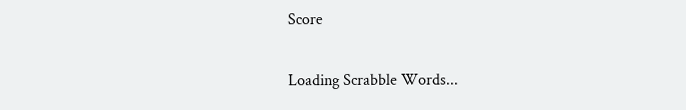Score

Loading Scrabble Words...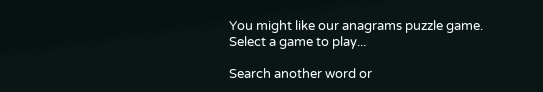You might like our anagrams puzzle game. Select a game to play...

Search another word or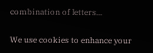combination of letters...

We use cookies to enhance your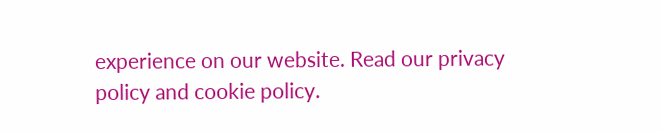experience on our website. Read our privacy policy and cookie policy.